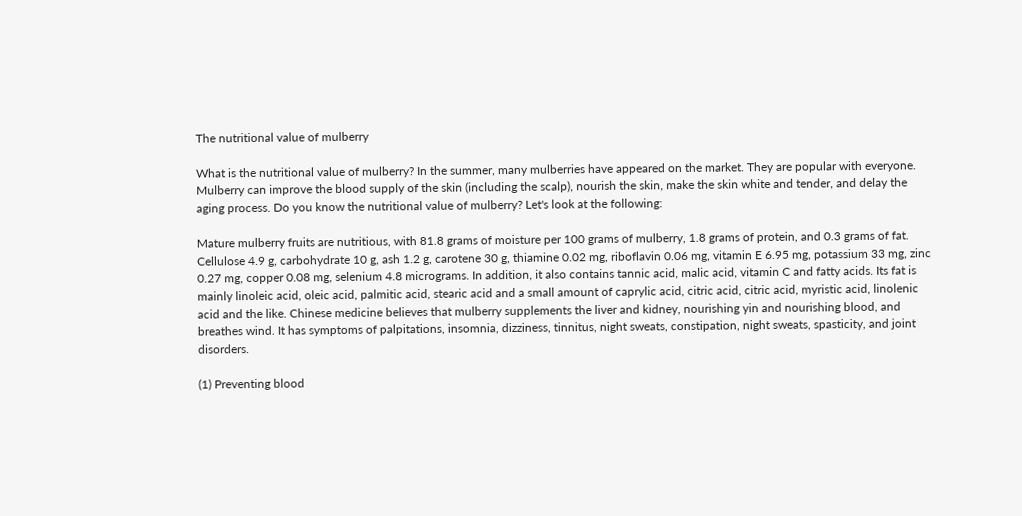The nutritional value of mulberry

What is the nutritional value of mulberry? In the summer, many mulberries have appeared on the market. They are popular with everyone. Mulberry can improve the blood supply of the skin (including the scalp), nourish the skin, make the skin white and tender, and delay the aging process. Do you know the nutritional value of mulberry? Let's look at the following:

Mature mulberry fruits are nutritious, with 81.8 grams of moisture per 100 grams of mulberry, 1.8 grams of protein, and 0.3 grams of fat. Cellulose 4.9 g, carbohydrate 10 g, ash 1.2 g, carotene 30 g, thiamine 0.02 mg, riboflavin 0.06 mg, vitamin E 6.95 mg, potassium 33 mg, zinc 0.27 mg, copper 0.08 mg, selenium 4.8 micrograms. In addition, it also contains tannic acid, malic acid, vitamin C and fatty acids. Its fat is mainly linoleic acid, oleic acid, palmitic acid, stearic acid and a small amount of caprylic acid, citric acid, citric acid, myristic acid, linolenic acid and the like. Chinese medicine believes that mulberry supplements the liver and kidney, nourishing yin and nourishing blood, and breathes wind. It has symptoms of palpitations, insomnia, dizziness, tinnitus, night sweats, constipation, night sweats, spasticity, and joint disorders.

(1) Preventing blood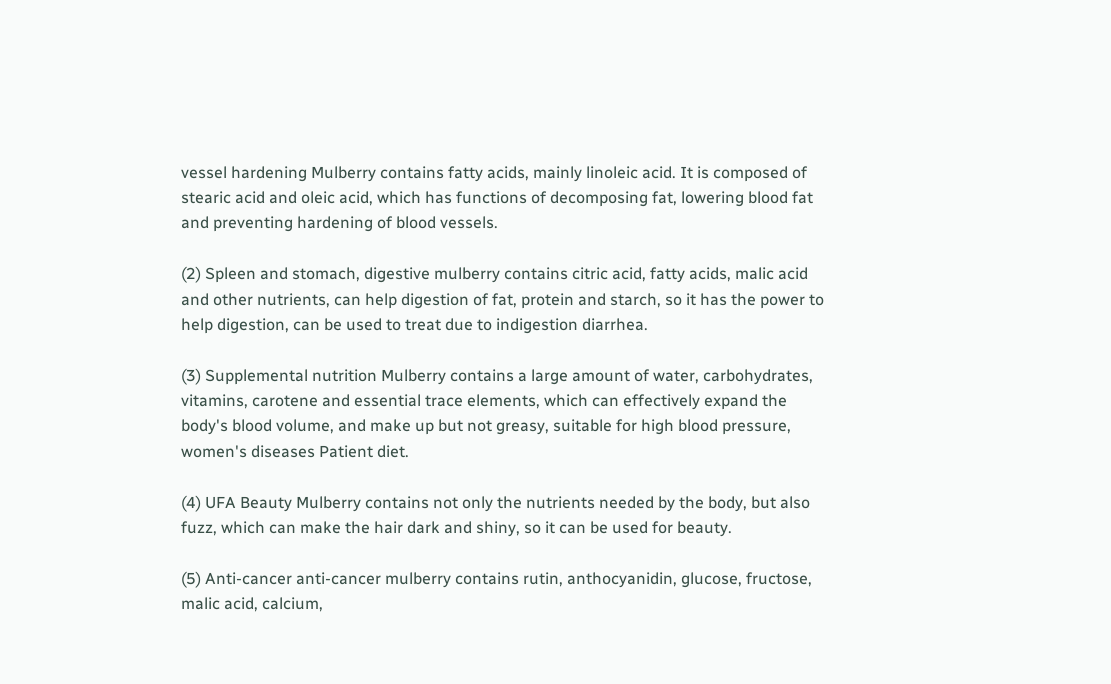vessel hardening Mulberry contains fatty acids, mainly linoleic acid. It is composed of stearic acid and oleic acid, which has functions of decomposing fat, lowering blood fat and preventing hardening of blood vessels.

(2) Spleen and stomach, digestive mulberry contains citric acid, fatty acids, malic acid and other nutrients, can help digestion of fat, protein and starch, so it has the power to help digestion, can be used to treat due to indigestion diarrhea.

(3) Supplemental nutrition Mulberry contains a large amount of water, carbohydrates, vitamins, carotene and essential trace elements, which can effectively expand the body's blood volume, and make up but not greasy, suitable for high blood pressure, women's diseases Patient diet.

(4) UFA Beauty Mulberry contains not only the nutrients needed by the body, but also fuzz, which can make the hair dark and shiny, so it can be used for beauty.

(5) Anti-cancer anti-cancer mulberry contains rutin, anthocyanidin, glucose, fructose, malic acid, calcium,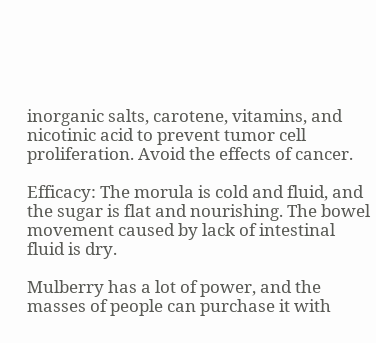inorganic salts, carotene, vitamins, and nicotinic acid to prevent tumor cell proliferation. Avoid the effects of cancer.

Efficacy: The morula is cold and fluid, and the sugar is flat and nourishing. The bowel movement caused by lack of intestinal fluid is dry.

Mulberry has a lot of power, and the masses of people can purchase it with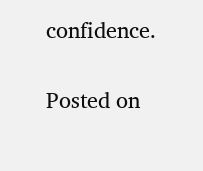confidence.

Posted on